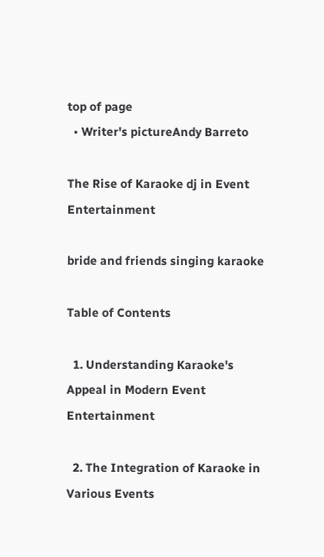top of page
  • Writer's pictureAndy Barreto

The Rise of Karaoke dj in Event Entertainment

bride and friends singing karaoke

Table of Contents

  1. Understanding Karaoke's Appeal in Modern Event Entertainment

  2. The Integration of Karaoke in Various Events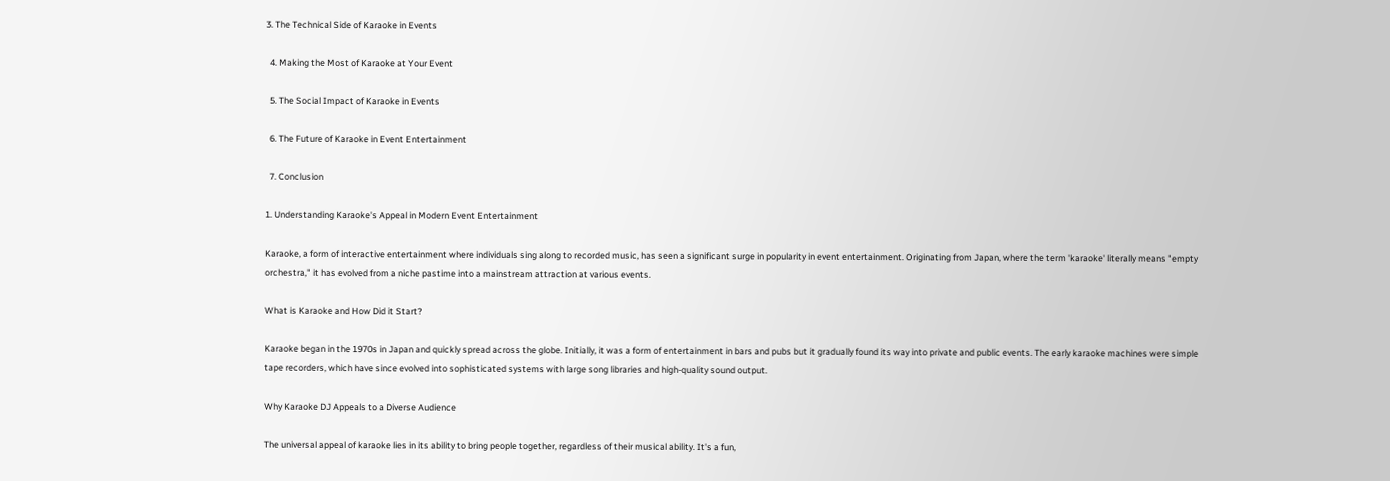3. The Technical Side of Karaoke in Events

  4. Making the Most of Karaoke at Your Event

  5. The Social Impact of Karaoke in Events

  6. The Future of Karaoke in Event Entertainment

  7. Conclusion

1. Understanding Karaoke's Appeal in Modern Event Entertainment

Karaoke, a form of interactive entertainment where individuals sing along to recorded music, has seen a significant surge in popularity in event entertainment. Originating from Japan, where the term 'karaoke' literally means "empty orchestra," it has evolved from a niche pastime into a mainstream attraction at various events.

What is Karaoke and How Did it Start?

Karaoke began in the 1970s in Japan and quickly spread across the globe. Initially, it was a form of entertainment in bars and pubs but it gradually found its way into private and public events. The early karaoke machines were simple tape recorders, which have since evolved into sophisticated systems with large song libraries and high-quality sound output.

Why Karaoke DJ Appeals to a Diverse Audience

The universal appeal of karaoke lies in its ability to bring people together, regardless of their musical ability. It's a fun,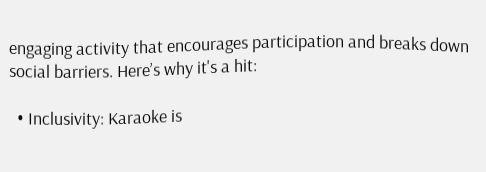engaging activity that encourages participation and breaks down social barriers. Here’s why it's a hit:

  • Inclusivity: Karaoke is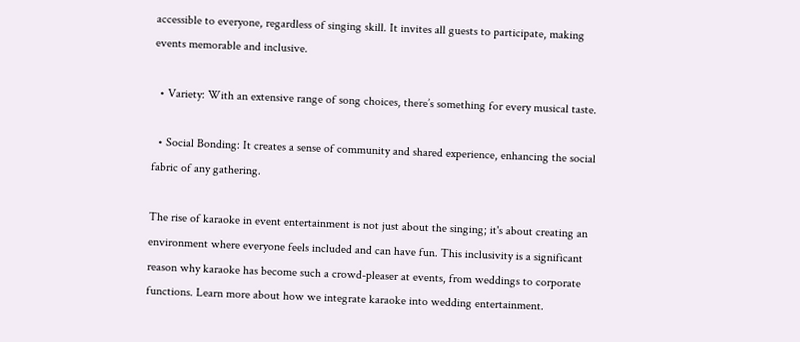accessible to everyone, regardless of singing skill. It invites all guests to participate, making events memorable and inclusive.

  • Variety: With an extensive range of song choices, there’s something for every musical taste.

  • Social Bonding: It creates a sense of community and shared experience, enhancing the social fabric of any gathering.

The rise of karaoke in event entertainment is not just about the singing; it's about creating an environment where everyone feels included and can have fun. This inclusivity is a significant reason why karaoke has become such a crowd-pleaser at events, from weddings to corporate functions. Learn more about how we integrate karaoke into wedding entertainment.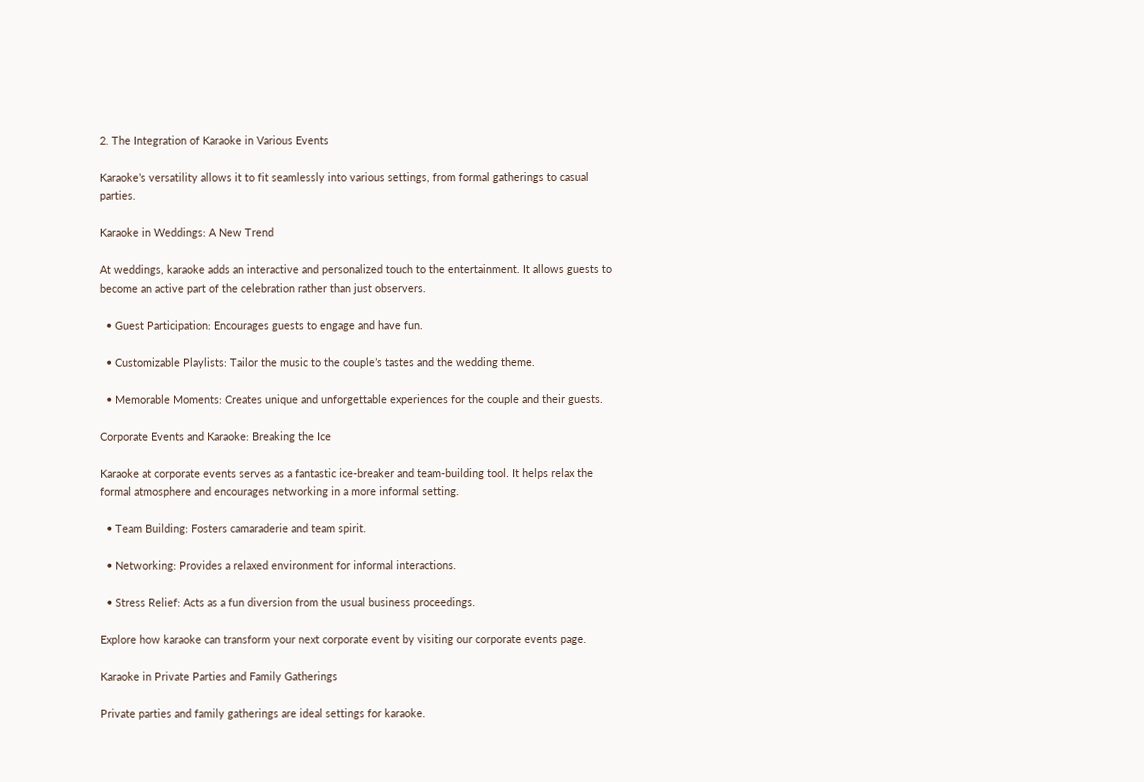2. The Integration of Karaoke in Various Events

Karaoke’s versatility allows it to fit seamlessly into various settings, from formal gatherings to casual parties.

Karaoke in Weddings: A New Trend

At weddings, karaoke adds an interactive and personalized touch to the entertainment. It allows guests to become an active part of the celebration rather than just observers.

  • Guest Participation: Encourages guests to engage and have fun.

  • Customizable Playlists: Tailor the music to the couple’s tastes and the wedding theme.

  • Memorable Moments: Creates unique and unforgettable experiences for the couple and their guests.

Corporate Events and Karaoke: Breaking the Ice

Karaoke at corporate events serves as a fantastic ice-breaker and team-building tool. It helps relax the formal atmosphere and encourages networking in a more informal setting.

  • Team Building: Fosters camaraderie and team spirit.

  • Networking: Provides a relaxed environment for informal interactions.

  • Stress Relief: Acts as a fun diversion from the usual business proceedings.

Explore how karaoke can transform your next corporate event by visiting our corporate events page.

Karaoke in Private Parties and Family Gatherings

Private parties and family gatherings are ideal settings for karaoke.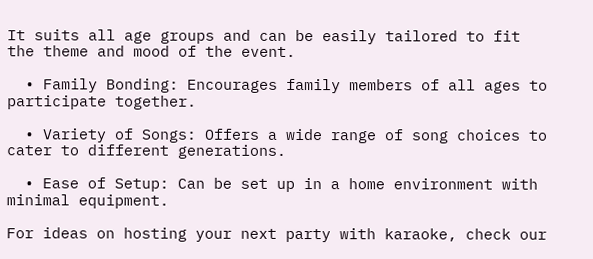It suits all age groups and can be easily tailored to fit the theme and mood of the event.

  • Family Bonding: Encourages family members of all ages to participate together.

  • Variety of Songs: Offers a wide range of song choices to cater to different generations.

  • Ease of Setup: Can be set up in a home environment with minimal equipment.

For ideas on hosting your next party with karaoke, check our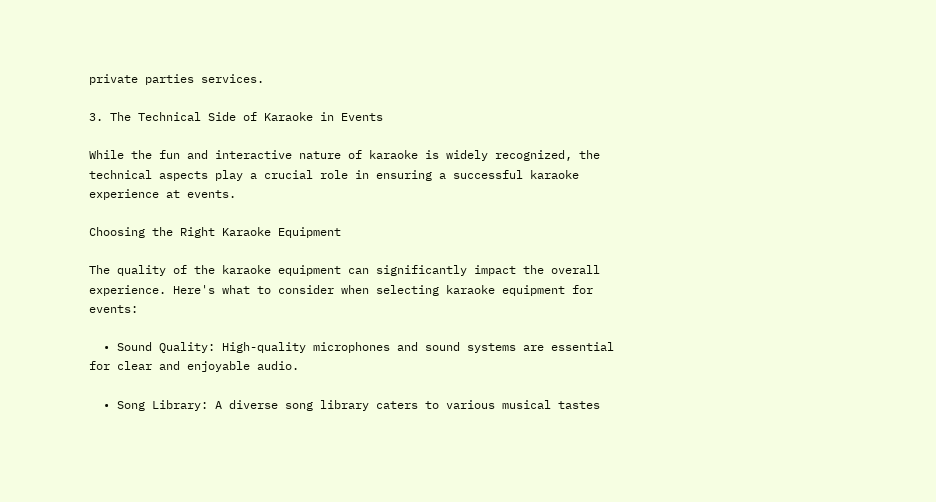private parties services.

3. The Technical Side of Karaoke in Events

While the fun and interactive nature of karaoke is widely recognized, the technical aspects play a crucial role in ensuring a successful karaoke experience at events.

Choosing the Right Karaoke Equipment

The quality of the karaoke equipment can significantly impact the overall experience. Here's what to consider when selecting karaoke equipment for events:

  • Sound Quality: High-quality microphones and sound systems are essential for clear and enjoyable audio.

  • Song Library: A diverse song library caters to various musical tastes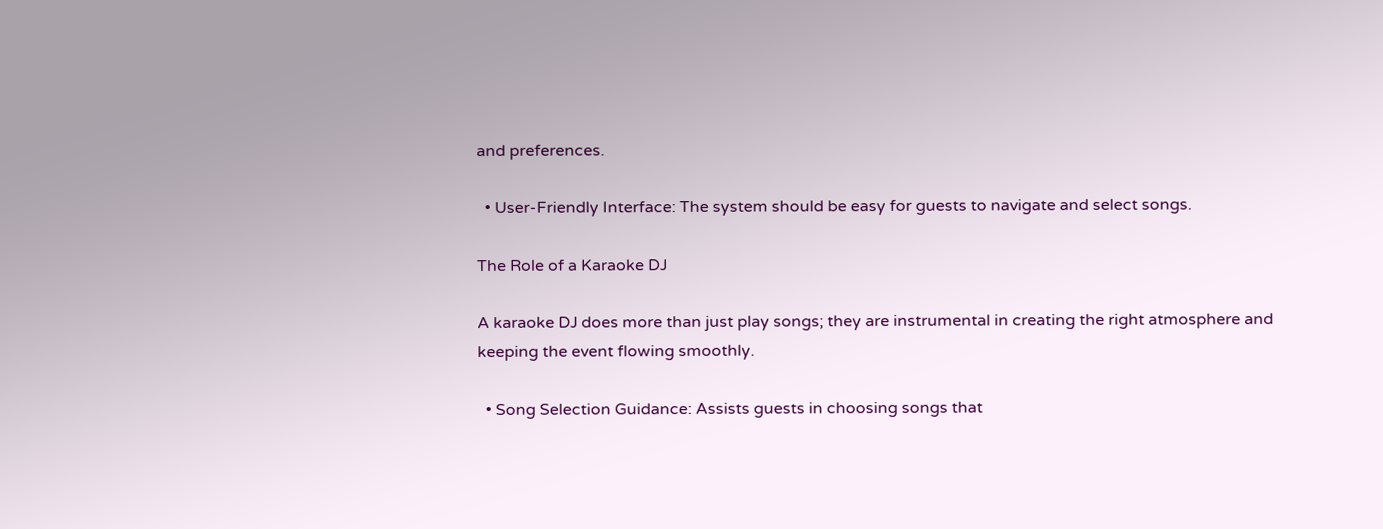and preferences.

  • User-Friendly Interface: The system should be easy for guests to navigate and select songs.

The Role of a Karaoke DJ

A karaoke DJ does more than just play songs; they are instrumental in creating the right atmosphere and keeping the event flowing smoothly.

  • Song Selection Guidance: Assists guests in choosing songs that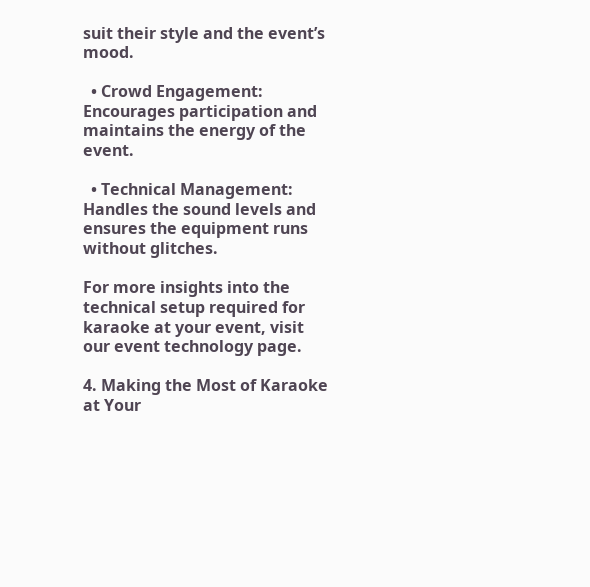suit their style and the event’s mood.

  • Crowd Engagement: Encourages participation and maintains the energy of the event.

  • Technical Management: Handles the sound levels and ensures the equipment runs without glitches.

For more insights into the technical setup required for karaoke at your event, visit our event technology page.

4. Making the Most of Karaoke at Your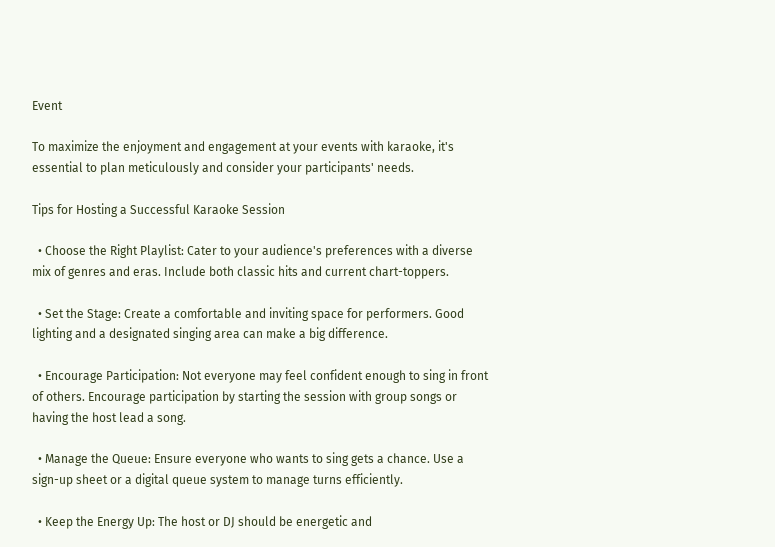Event

To maximize the enjoyment and engagement at your events with karaoke, it's essential to plan meticulously and consider your participants' needs.

Tips for Hosting a Successful Karaoke Session

  • Choose the Right Playlist: Cater to your audience's preferences with a diverse mix of genres and eras. Include both classic hits and current chart-toppers.

  • Set the Stage: Create a comfortable and inviting space for performers. Good lighting and a designated singing area can make a big difference.

  • Encourage Participation: Not everyone may feel confident enough to sing in front of others. Encourage participation by starting the session with group songs or having the host lead a song.

  • Manage the Queue: Ensure everyone who wants to sing gets a chance. Use a sign-up sheet or a digital queue system to manage turns efficiently.

  • Keep the Energy Up: The host or DJ should be energetic and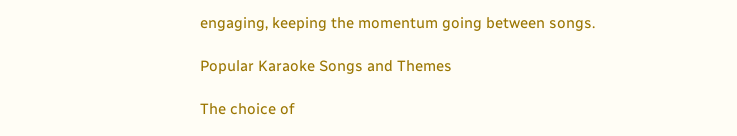engaging, keeping the momentum going between songs.

Popular Karaoke Songs and Themes

The choice of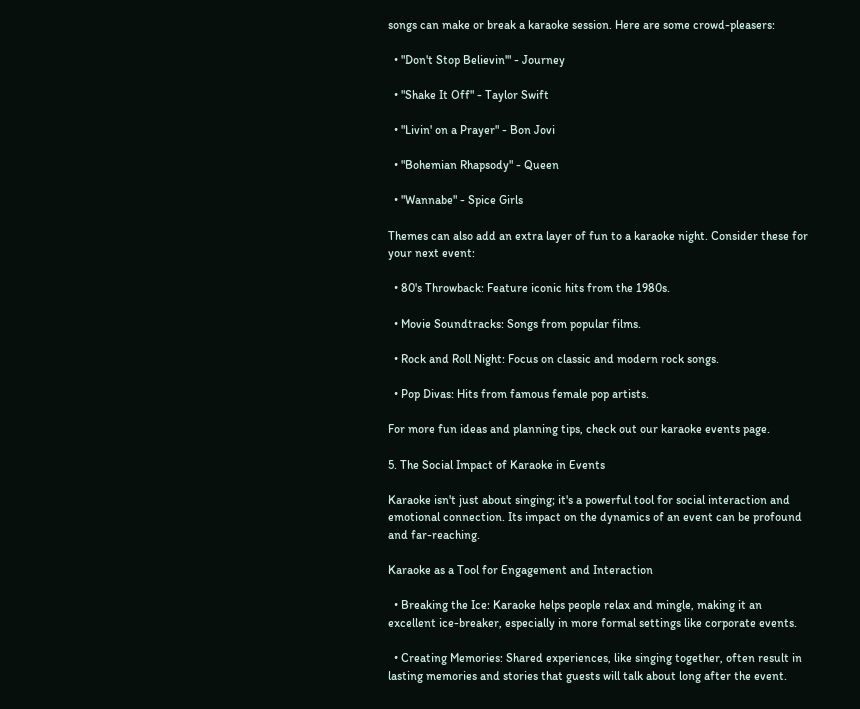songs can make or break a karaoke session. Here are some crowd-pleasers:

  • "Don't Stop Believin'" - Journey

  • "Shake It Off" - Taylor Swift

  • "Livin' on a Prayer" - Bon Jovi

  • "Bohemian Rhapsody" - Queen

  • "Wannabe" - Spice Girls

Themes can also add an extra layer of fun to a karaoke night. Consider these for your next event:

  • 80's Throwback: Feature iconic hits from the 1980s.

  • Movie Soundtracks: Songs from popular films.

  • Rock and Roll Night: Focus on classic and modern rock songs.

  • Pop Divas: Hits from famous female pop artists.

For more fun ideas and planning tips, check out our karaoke events page.

5. The Social Impact of Karaoke in Events

Karaoke isn't just about singing; it's a powerful tool for social interaction and emotional connection. Its impact on the dynamics of an event can be profound and far-reaching.

Karaoke as a Tool for Engagement and Interaction

  • Breaking the Ice: Karaoke helps people relax and mingle, making it an excellent ice-breaker, especially in more formal settings like corporate events.

  • Creating Memories: Shared experiences, like singing together, often result in lasting memories and stories that guests will talk about long after the event.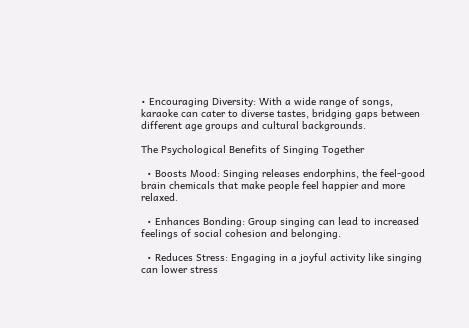• Encouraging Diversity: With a wide range of songs, karaoke can cater to diverse tastes, bridging gaps between different age groups and cultural backgrounds.

The Psychological Benefits of Singing Together

  • Boosts Mood: Singing releases endorphins, the feel-good brain chemicals that make people feel happier and more relaxed.

  • Enhances Bonding: Group singing can lead to increased feelings of social cohesion and belonging.

  • Reduces Stress: Engaging in a joyful activity like singing can lower stress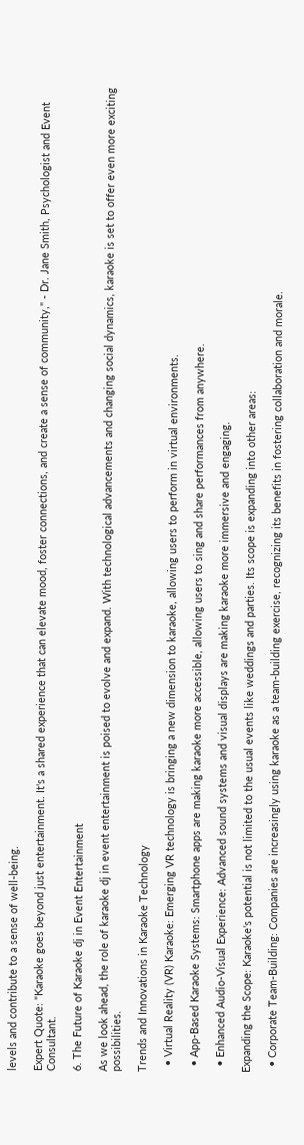levels and contribute to a sense of well-being.

Expert Quote: "Karaoke goes beyond just entertainment. It's a shared experience that can elevate mood, foster connections, and create a sense of community," - Dr. Jane Smith, Psychologist and Event Consultant.

6. The Future of Karaoke dj in Event Entertainment

As we look ahead, the role of karaoke dj in event entertainment is poised to evolve and expand. With technological advancements and changing social dynamics, karaoke is set to offer even more exciting possibilities.

Trends and Innovations in Karaoke Technology

  • Virtual Reality (VR) Karaoke: Emerging VR technology is bringing a new dimension to karaoke, allowing users to perform in virtual environments.

  • App-Based Karaoke Systems: Smartphone apps are making karaoke more accessible, allowing users to sing and share performances from anywhere.

  • Enhanced Audio-Visual Experience: Advanced sound systems and visual displays are making karaoke more immersive and engaging.

Expanding the Scope: Karaoke's potential is not limited to the usual events like weddings and parties. Its scope is expanding into other areas:

  • Corporate Team-Building: Companies are increasingly using karaoke as a team-building exercise, recognizing its benefits in fostering collaboration and morale.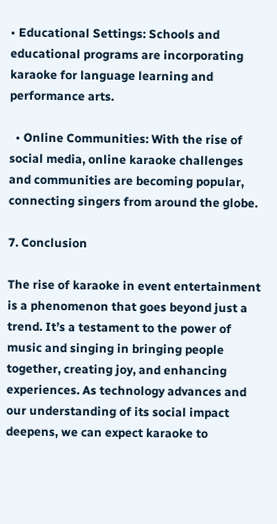• Educational Settings: Schools and educational programs are incorporating karaoke for language learning and performance arts.

  • Online Communities: With the rise of social media, online karaoke challenges and communities are becoming popular, connecting singers from around the globe.

7. Conclusion

The rise of karaoke in event entertainment is a phenomenon that goes beyond just a trend. It’s a testament to the power of music and singing in bringing people together, creating joy, and enhancing experiences. As technology advances and our understanding of its social impact deepens, we can expect karaoke to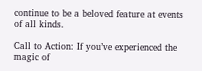continue to be a beloved feature at events of all kinds.

Call to Action: If you’ve experienced the magic of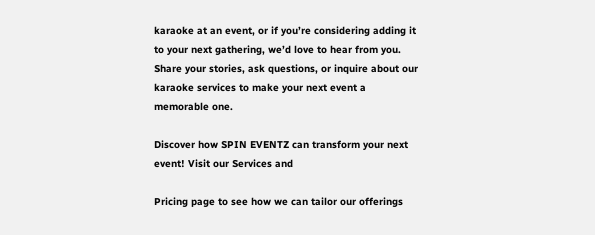karaoke at an event, or if you’re considering adding it to your next gathering, we’d love to hear from you. Share your stories, ask questions, or inquire about our karaoke services to make your next event a memorable one.

Discover how SPIN EVENTZ can transform your next event! Visit our Services and

Pricing page to see how we can tailor our offerings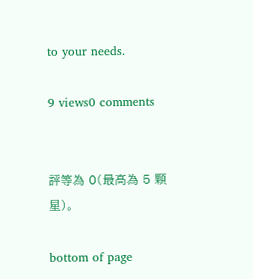to your needs.

9 views0 comments


評等為 0(最高為 5 顆星)。

bottom of page